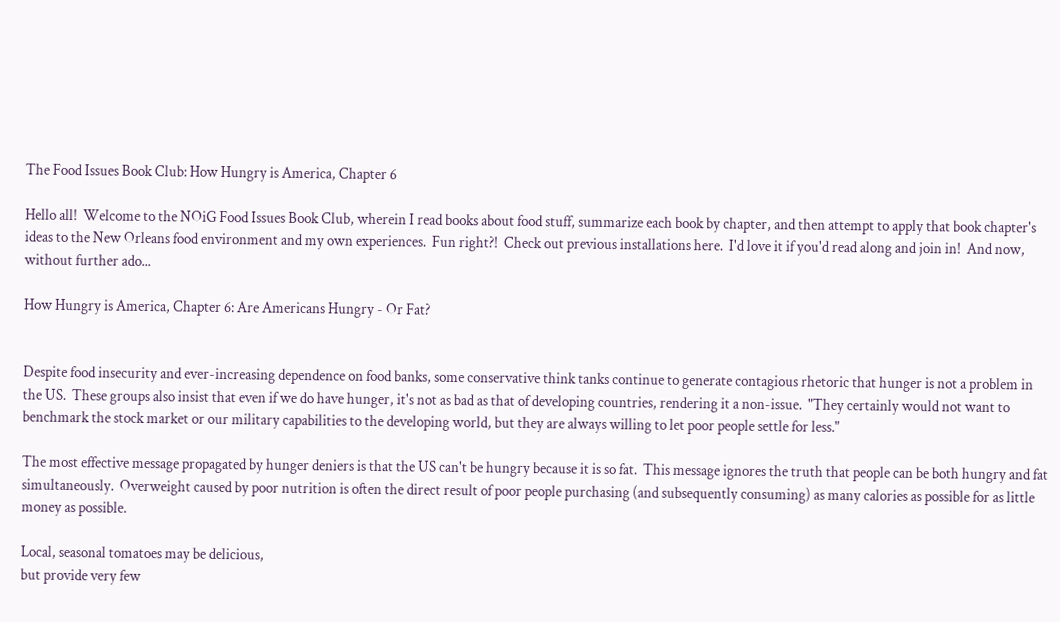The Food Issues Book Club: How Hungry is America, Chapter 6

Hello all!  Welcome to the NOiG Food Issues Book Club, wherein I read books about food stuff, summarize each book by chapter, and then attempt to apply that book chapter's ideas to the New Orleans food environment and my own experiences.  Fun right?!  Check out previous installations here.  I'd love it if you'd read along and join in!  And now, without further ado...

How Hungry is America, Chapter 6: Are Americans Hungry - Or Fat?


Despite food insecurity and ever-increasing dependence on food banks, some conservative think tanks continue to generate contagious rhetoric that hunger is not a problem in the US.  These groups also insist that even if we do have hunger, it's not as bad as that of developing countries, rendering it a non-issue.  "They certainly would not want to benchmark the stock market or our military capabilities to the developing world, but they are always willing to let poor people settle for less."

The most effective message propagated by hunger deniers is that the US can't be hungry because it is so fat.  This message ignores the truth that people can be both hungry and fat simultaneously.  Overweight caused by poor nutrition is often the direct result of poor people purchasing (and subsequently consuming) as many calories as possible for as little money as possible.

Local, seasonal tomatoes may be delicious,
but provide very few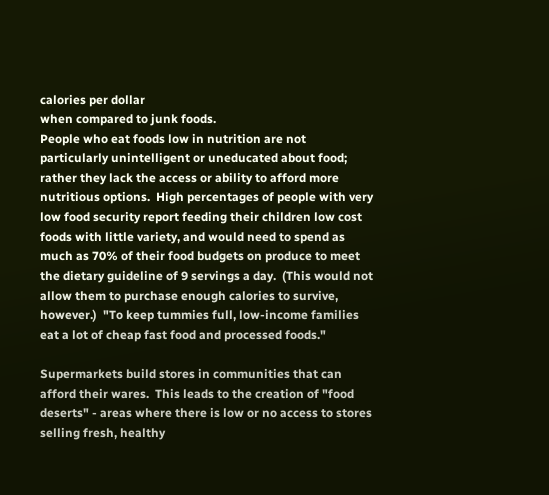calories per dollar
when compared to junk foods.
People who eat foods low in nutrition are not particularly unintelligent or uneducated about food; rather they lack the access or ability to afford more nutritious options.  High percentages of people with very low food security report feeding their children low cost foods with little variety, and would need to spend as much as 70% of their food budgets on produce to meet the dietary guideline of 9 servings a day.  (This would not allow them to purchase enough calories to survive, however.)  "To keep tummies full, low-income families eat a lot of cheap fast food and processed foods."

Supermarkets build stores in communities that can afford their wares.  This leads to the creation of "food deserts" - areas where there is low or no access to stores selling fresh, healthy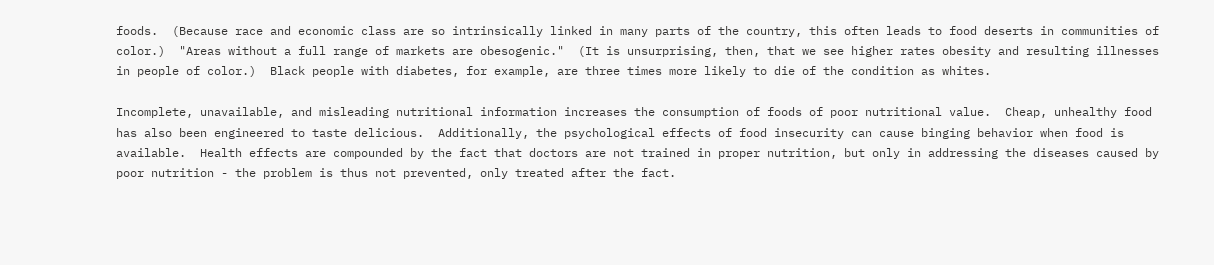foods.  (Because race and economic class are so intrinsically linked in many parts of the country, this often leads to food deserts in communities of color.)  "Areas without a full range of markets are obesogenic."  (It is unsurprising, then, that we see higher rates obesity and resulting illnesses in people of color.)  Black people with diabetes, for example, are three times more likely to die of the condition as whites.

Incomplete, unavailable, and misleading nutritional information increases the consumption of foods of poor nutritional value.  Cheap, unhealthy food has also been engineered to taste delicious.  Additionally, the psychological effects of food insecurity can cause binging behavior when food is available.  Health effects are compounded by the fact that doctors are not trained in proper nutrition, but only in addressing the diseases caused by poor nutrition - the problem is thus not prevented, only treated after the fact.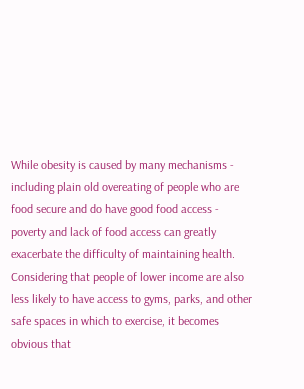While obesity is caused by many mechanisms - including plain old overeating of people who are food secure and do have good food access - poverty and lack of food access can greatly exacerbate the difficulty of maintaining health.  Considering that people of lower income are also less likely to have access to gyms, parks, and other safe spaces in which to exercise, it becomes obvious that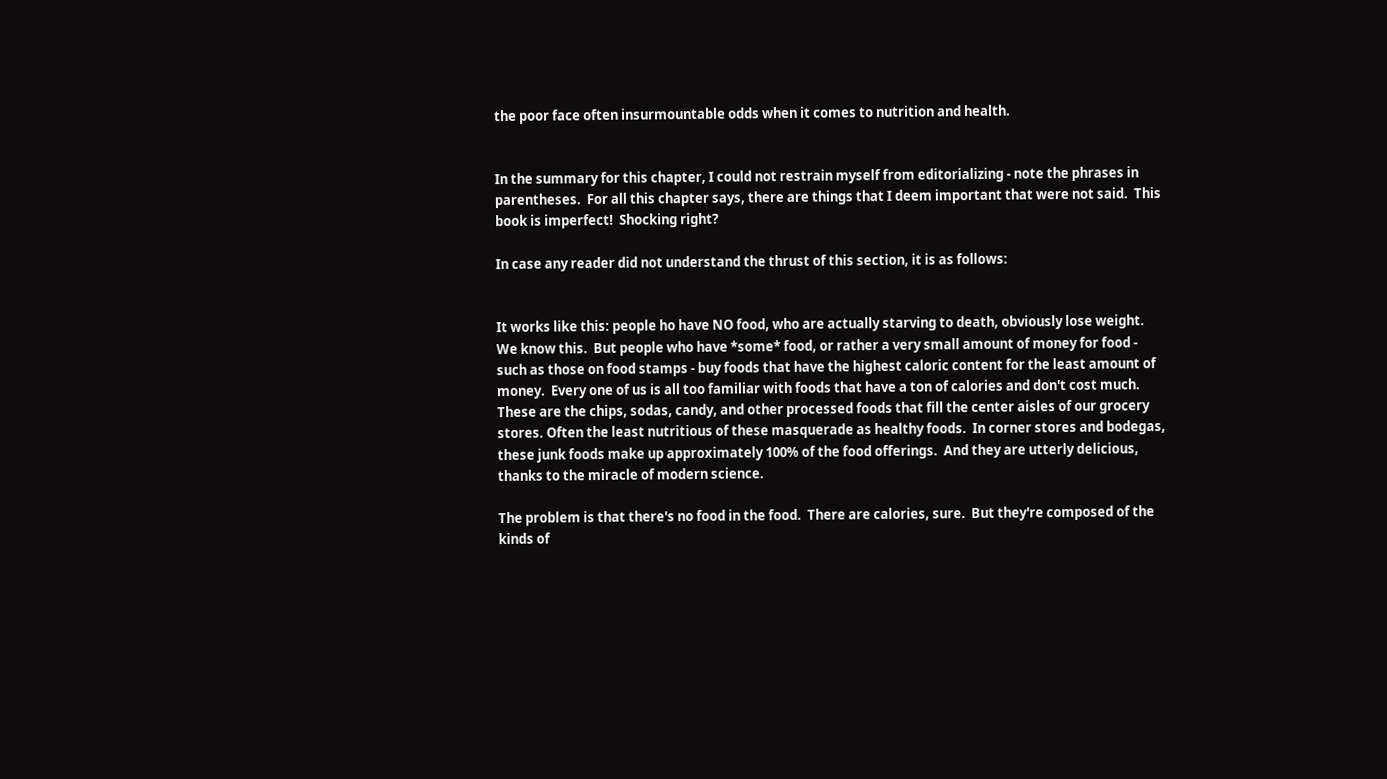the poor face often insurmountable odds when it comes to nutrition and health.


In the summary for this chapter, I could not restrain myself from editorializing - note the phrases in parentheses.  For all this chapter says, there are things that I deem important that were not said.  This book is imperfect!  Shocking right?

In case any reader did not understand the thrust of this section, it is as follows:


It works like this: people ho have NO food, who are actually starving to death, obviously lose weight.  We know this.  But people who have *some* food, or rather a very small amount of money for food - such as those on food stamps - buy foods that have the highest caloric content for the least amount of money.  Every one of us is all too familiar with foods that have a ton of calories and don't cost much.  These are the chips, sodas, candy, and other processed foods that fill the center aisles of our grocery stores. Often the least nutritious of these masquerade as healthy foods.  In corner stores and bodegas, these junk foods make up approximately 100% of the food offerings.  And they are utterly delicious, thanks to the miracle of modern science.

The problem is that there's no food in the food.  There are calories, sure.  But they're composed of the kinds of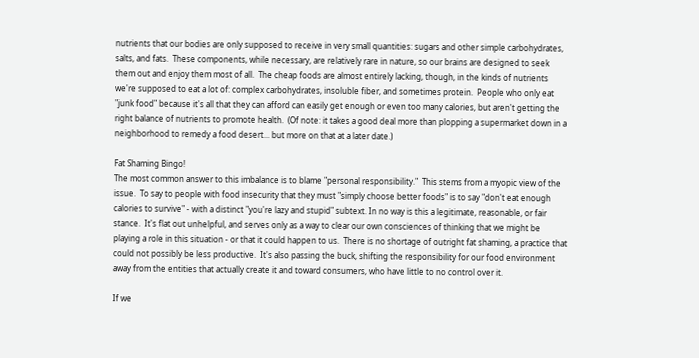nutrients that our bodies are only supposed to receive in very small quantities: sugars and other simple carbohydrates, salts, and fats.  These components, while necessary, are relatively rare in nature, so our brains are designed to seek them out and enjoy them most of all.  The cheap foods are almost entirely lacking, though, in the kinds of nutrients we're supposed to eat a lot of: complex carbohydrates, insoluble fiber, and sometimes protein.  People who only eat "junk food" because it's all that they can afford can easily get enough or even too many calories, but aren't getting the right balance of nutrients to promote health.  (Of note: it takes a good deal more than plopping a supermarket down in a neighborhood to remedy a food desert... but more on that at a later date.)

Fat Shaming Bingo!
The most common answer to this imbalance is to blame "personal responsibility."  This stems from a myopic view of the issue.  To say to people with food insecurity that they must "simply choose better foods" is to say "don't eat enough calories to survive" - with a distinct "you're lazy and stupid" subtext. In no way is this a legitimate, reasonable, or fair stance.  It's flat out unhelpful, and serves only as a way to clear our own consciences of thinking that we might be playing a role in this situation - or that it could happen to us.  There is no shortage of outright fat shaming, a practice that could not possibly be less productive.  It's also passing the buck, shifting the responsibility for our food environment away from the entities that actually create it and toward consumers, who have little to no control over it.

If we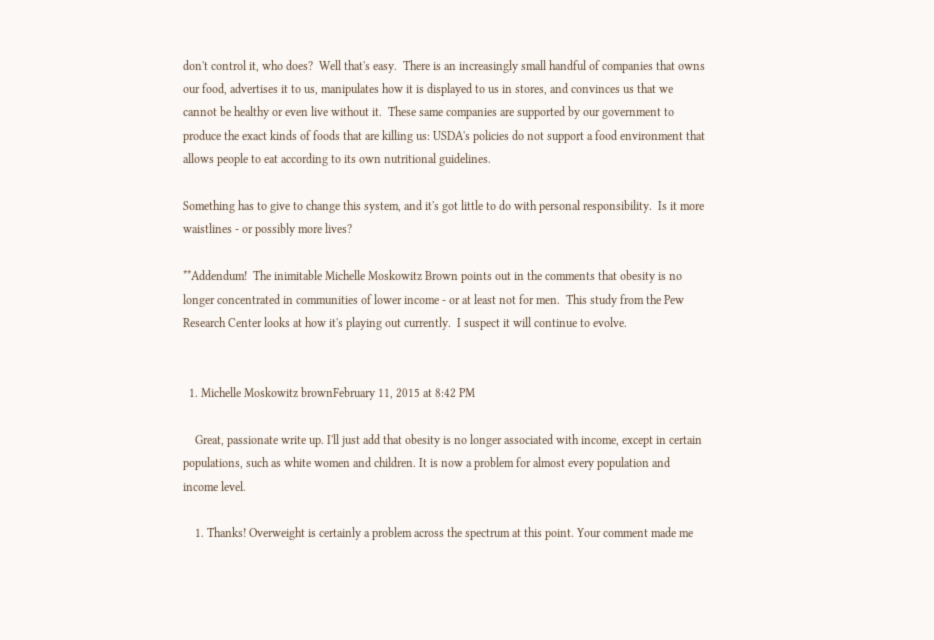don't control it, who does?  Well that's easy.  There is an increasingly small handful of companies that owns our food, advertises it to us, manipulates how it is displayed to us in stores, and convinces us that we cannot be healthy or even live without it.  These same companies are supported by our government to produce the exact kinds of foods that are killing us: USDA's policies do not support a food environment that allows people to eat according to its own nutritional guidelines.

Something has to give to change this system, and it's got little to do with personal responsibility.  Is it more waistlines - or possibly more lives?

**Addendum!  The inimitable Michelle Moskowitz Brown points out in the comments that obesity is no longer concentrated in communities of lower income - or at least not for men.  This study from the Pew Research Center looks at how it's playing out currently.  I suspect it will continue to evolve.


  1. Michelle Moskowitz brownFebruary 11, 2015 at 8:42 PM

    Great, passionate write up. I'll just add that obesity is no longer associated with income, except in certain populations, such as white women and children. It is now a problem for almost every population and income level.

    1. Thanks! Overweight is certainly a problem across the spectrum at this point. Your comment made me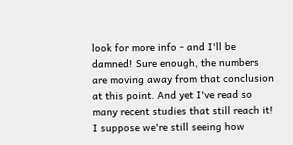look for more info - and I'll be damned! Sure enough, the numbers are moving away from that conclusion at this point. And yet I've read so many recent studies that still reach it! I suppose we're still seeing how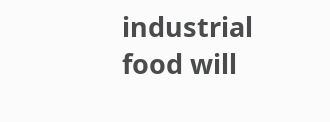industrial food will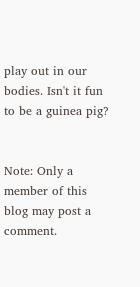play out in our bodies. Isn't it fun to be a guinea pig?


Note: Only a member of this blog may post a comment.